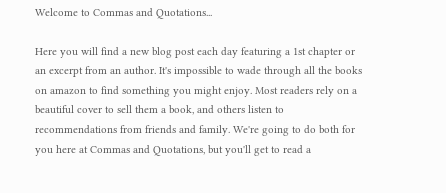Welcome to Commas and Quotations...

Here you will find a new blog post each day featuring a 1st chapter or an excerpt from an author. It's impossible to wade through all the books on amazon to find something you might enjoy. Most readers rely on a beautiful cover to sell them a book, and others listen to recommendations from friends and family. We're going to do both for you here at Commas and Quotations, but you'll get to read a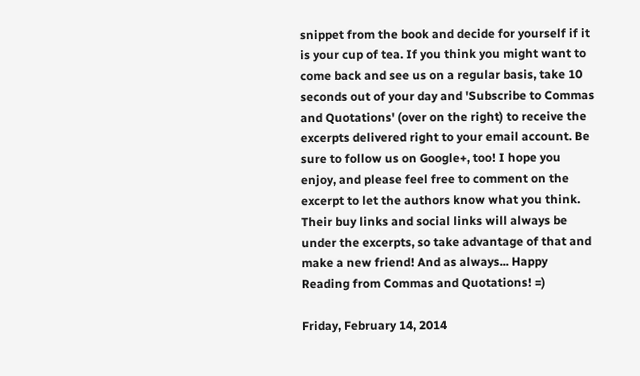snippet from the book and decide for yourself if it is your cup of tea. If you think you might want to come back and see us on a regular basis, take 10 seconds out of your day and 'Subscribe to Commas and Quotations' (over on the right) to receive the excerpts delivered right to your email account. Be sure to follow us on Google+, too! I hope you enjoy, and please feel free to comment on the excerpt to let the authors know what you think. Their buy links and social links will always be under the excerpts, so take advantage of that and make a new friend! And as always... Happy Reading from Commas and Quotations! =)

Friday, February 14, 2014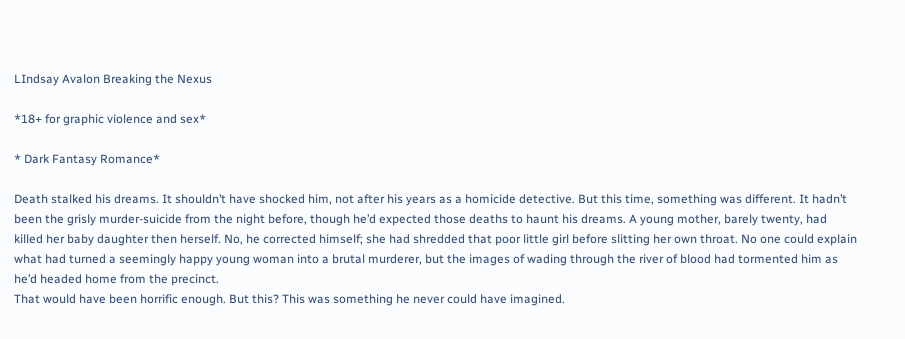LIndsay Avalon Breaking the Nexus

*18+ for graphic violence and sex*

* Dark Fantasy Romance*

Death stalked his dreams. It shouldn’t have shocked him, not after his years as a homicide detective. But this time, something was different. It hadn’t been the grisly murder-suicide from the night before, though he’d expected those deaths to haunt his dreams. A young mother, barely twenty, had killed her baby daughter then herself. No, he corrected himself; she had shredded that poor little girl before slitting her own throat. No one could explain what had turned a seemingly happy young woman into a brutal murderer, but the images of wading through the river of blood had tormented him as he’d headed home from the precinct.
That would have been horrific enough. But this? This was something he never could have imagined.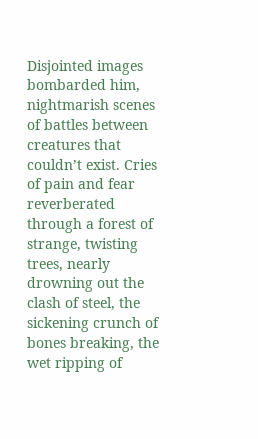Disjointed images bombarded him, nightmarish scenes of battles between creatures that couldn’t exist. Cries of pain and fear reverberated through a forest of strange, twisting trees, nearly drowning out the clash of steel, the sickening crunch of bones breaking, the wet ripping of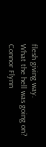flesh giving way.
What the hell was going on?
Connor Flynn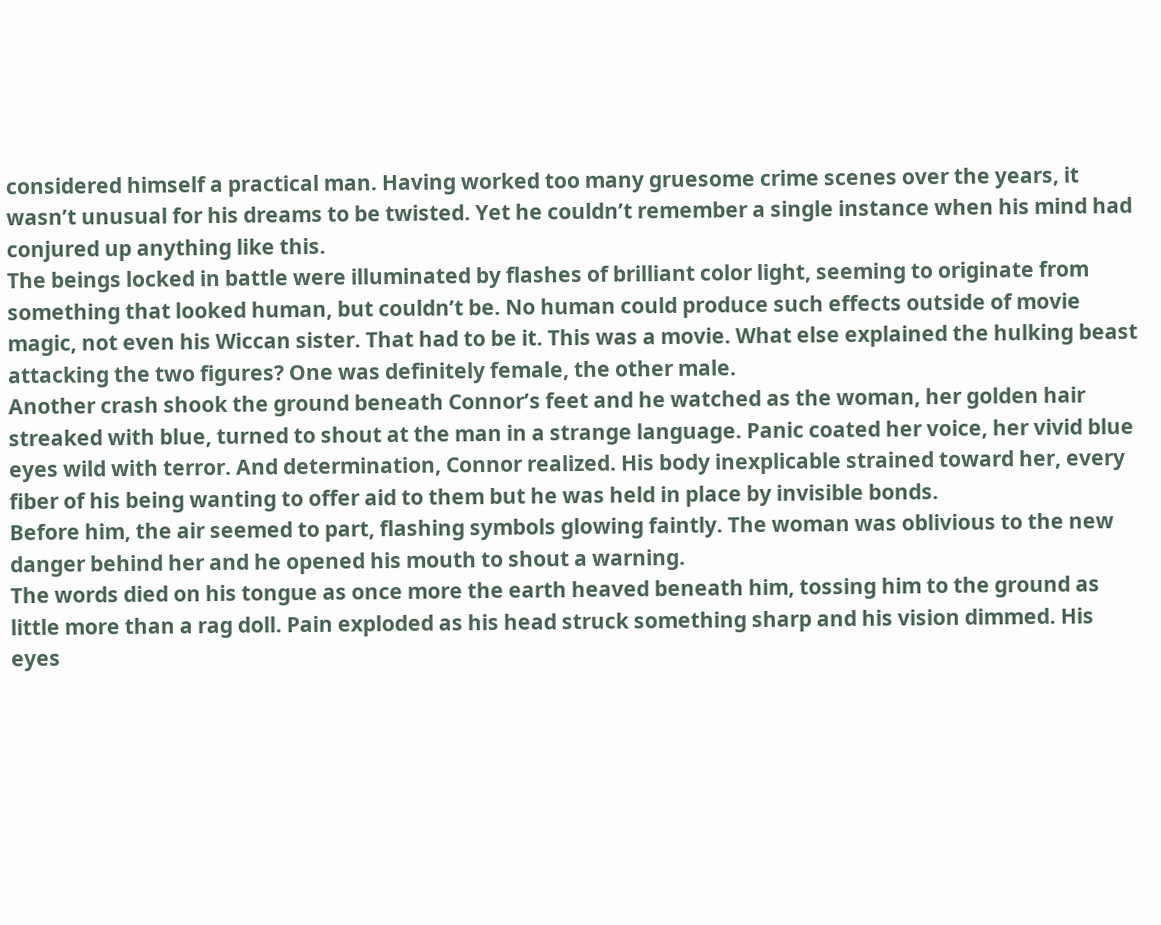considered himself a practical man. Having worked too many gruesome crime scenes over the years, it wasn’t unusual for his dreams to be twisted. Yet he couldn’t remember a single instance when his mind had conjured up anything like this.
The beings locked in battle were illuminated by flashes of brilliant color light, seeming to originate from something that looked human, but couldn’t be. No human could produce such effects outside of movie magic, not even his Wiccan sister. That had to be it. This was a movie. What else explained the hulking beast attacking the two figures? One was definitely female, the other male.
Another crash shook the ground beneath Connor’s feet and he watched as the woman, her golden hair streaked with blue, turned to shout at the man in a strange language. Panic coated her voice, her vivid blue eyes wild with terror. And determination, Connor realized. His body inexplicable strained toward her, every fiber of his being wanting to offer aid to them but he was held in place by invisible bonds.
Before him, the air seemed to part, flashing symbols glowing faintly. The woman was oblivious to the new danger behind her and he opened his mouth to shout a warning.
The words died on his tongue as once more the earth heaved beneath him, tossing him to the ground as little more than a rag doll. Pain exploded as his head struck something sharp and his vision dimmed. His eyes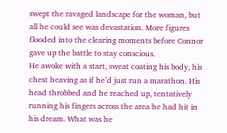swept the ravaged landscape for the woman, but all he could see was devastation. More figures flooded into the clearing moments before Connor gave up the battle to stay conscious.
He awoke with a start, sweat coating his body, his chest heaving as if he’d just run a marathon. His head throbbed and he reached up, tentatively running his fingers across the area he had hit in his dream. What was he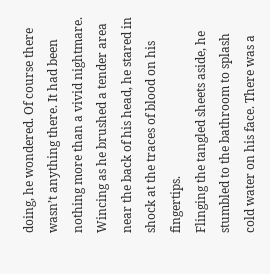doing, he wondered. Of course there wasn’t anything there. It had been nothing more than a vivid nightmare. Wincing as he brushed a tender area near the back of his head, he stared in shock at the traces of blood on his fingertips.
Flinging the tangled sheets aside, he stumbled to the bathroom to splash cold water on his face. There was a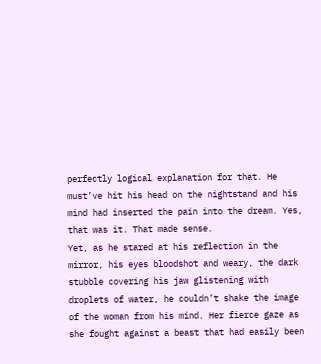perfectly logical explanation for that. He must’ve hit his head on the nightstand and his mind had inserted the pain into the dream. Yes, that was it. That made sense.
Yet, as he stared at his reflection in the mirror, his eyes bloodshot and weary, the dark stubble covering his jaw glistening with droplets of water, he couldn’t shake the image of the woman from his mind. Her fierce gaze as she fought against a beast that had easily been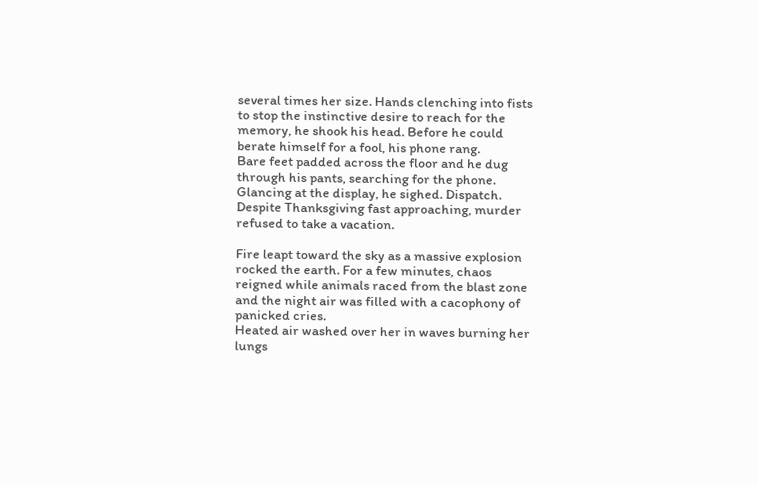several times her size. Hands clenching into fists to stop the instinctive desire to reach for the memory, he shook his head. Before he could berate himself for a fool, his phone rang.
Bare feet padded across the floor and he dug through his pants, searching for the phone. Glancing at the display, he sighed. Dispatch. Despite Thanksgiving fast approaching, murder refused to take a vacation.

Fire leapt toward the sky as a massive explosion rocked the earth. For a few minutes, chaos reigned while animals raced from the blast zone and the night air was filled with a cacophony of panicked cries.
Heated air washed over her in waves burning her lungs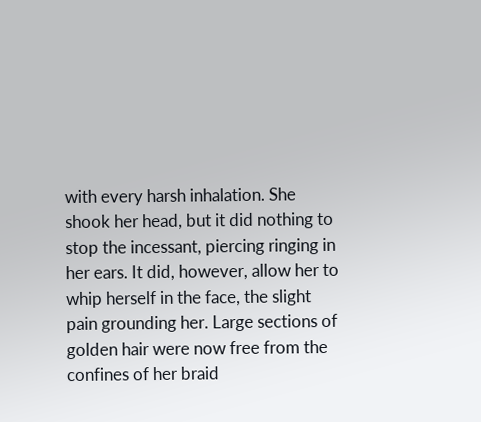with every harsh inhalation. She shook her head, but it did nothing to stop the incessant, piercing ringing in her ears. It did, however, allow her to whip herself in the face, the slight pain grounding her. Large sections of golden hair were now free from the confines of her braid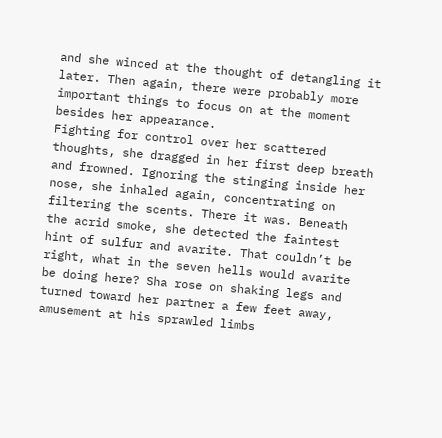and she winced at the thought of detangling it later. Then again, there were probably more important things to focus on at the moment besides her appearance.
Fighting for control over her scattered thoughts, she dragged in her first deep breath and frowned. Ignoring the stinging inside her nose, she inhaled again, concentrating on filtering the scents. There it was. Beneath the acrid smoke, she detected the faintest hint of sulfur and avarite. That couldn’t be right, what in the seven hells would avarite be doing here? Sha rose on shaking legs and turned toward her partner a few feet away, amusement at his sprawled limbs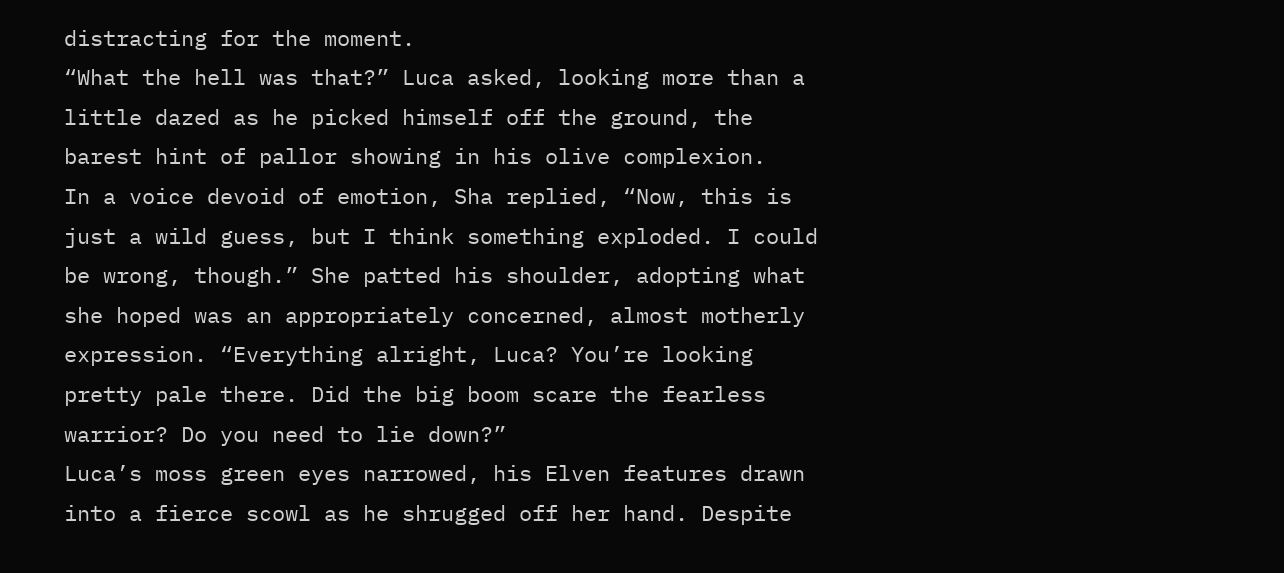distracting for the moment.
“What the hell was that?” Luca asked, looking more than a little dazed as he picked himself off the ground, the barest hint of pallor showing in his olive complexion.
In a voice devoid of emotion, Sha replied, “Now, this is just a wild guess, but I think something exploded. I could be wrong, though.” She patted his shoulder, adopting what she hoped was an appropriately concerned, almost motherly expression. “Everything alright, Luca? You’re looking pretty pale there. Did the big boom scare the fearless warrior? Do you need to lie down?”
Luca’s moss green eyes narrowed, his Elven features drawn into a fierce scowl as he shrugged off her hand. Despite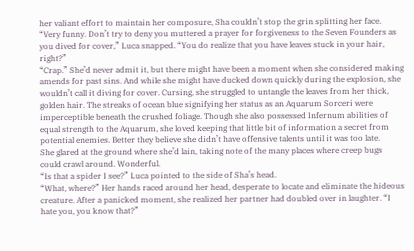her valiant effort to maintain her composure, Sha couldn’t stop the grin splitting her face. “Very funny. Don’t try to deny you muttered a prayer for forgiveness to the Seven Founders as you dived for cover,” Luca snapped. “You do realize that you have leaves stuck in your hair, right?”
“Crap.” She’d never admit it, but there might have been a moment when she considered making amends for past sins. And while she might have ducked down quickly during the explosion, she wouldn’t call it diving for cover. Cursing, she struggled to untangle the leaves from her thick, golden hair. The streaks of ocean blue signifying her status as an Aquarum Sorceri were imperceptible beneath the crushed foliage. Though she also possessed Infernum abilities of equal strength to the Aquarum, she loved keeping that little bit of information a secret from potential enemies. Better they believe she didn’t have offensive talents until it was too late.
She glared at the ground where she’d lain, taking note of the many places where creep bugs could crawl around. Wonderful.
“Is that a spider I see?” Luca pointed to the side of Sha’s head.
“What, where?” Her hands raced around her head, desperate to locate and eliminate the hideous creature. After a panicked moment, she realized her partner had doubled over in laughter. “I hate you, you know that?”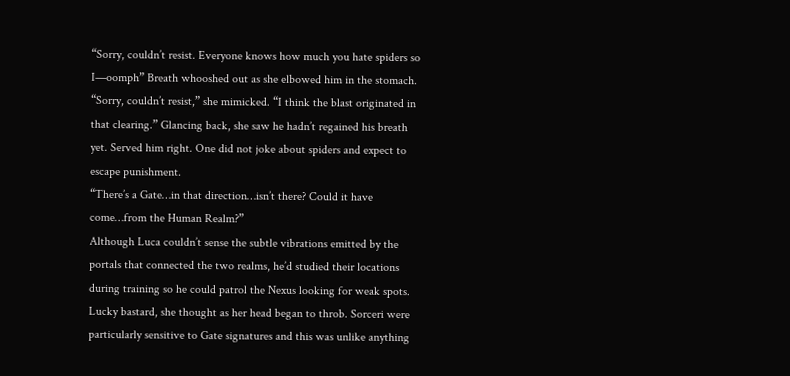“Sorry, couldn’t resist. Everyone knows how much you hate spiders so I—oomph” Breath whooshed out as she elbowed him in the stomach.
“Sorry, couldn’t resist,” she mimicked. “I think the blast originated in that clearing.” Glancing back, she saw he hadn’t regained his breath yet. Served him right. One did not joke about spiders and expect to escape punishment.
“There’s a Gate…in that direction…isn’t there? Could it have come…from the Human Realm?”
Although Luca couldn’t sense the subtle vibrations emitted by the portals that connected the two realms, he’d studied their locations during training so he could patrol the Nexus looking for weak spots.
Lucky bastard, she thought as her head began to throb. Sorceri were particularly sensitive to Gate signatures and this was unlike anything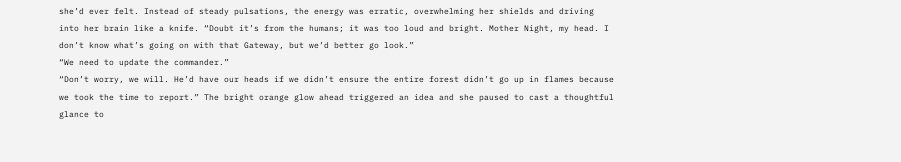she’d ever felt. Instead of steady pulsations, the energy was erratic, overwhelming her shields and driving into her brain like a knife. “Doubt it’s from the humans; it was too loud and bright. Mother Night, my head. I don’t know what’s going on with that Gateway, but we’d better go look.”
“We need to update the commander.”
“Don’t worry, we will. He’d have our heads if we didn’t ensure the entire forest didn’t go up in flames because we took the time to report.” The bright orange glow ahead triggered an idea and she paused to cast a thoughtful glance to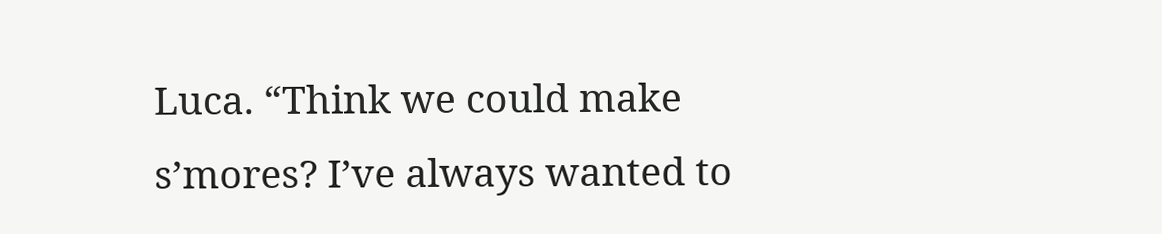Luca. “Think we could make s’mores? I’ve always wanted to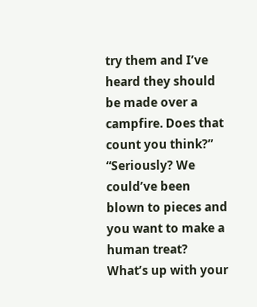try them and I’ve heard they should be made over a campfire. Does that count you think?”
“Seriously? We could’ve been blown to pieces and you want to make a human treat? What’s up with your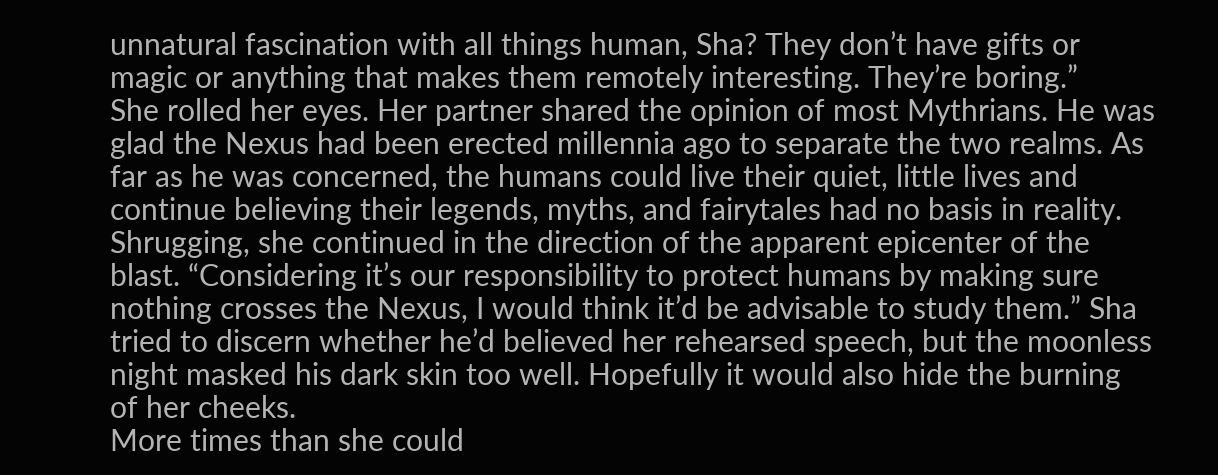unnatural fascination with all things human, Sha? They don’t have gifts or magic or anything that makes them remotely interesting. They’re boring.”
She rolled her eyes. Her partner shared the opinion of most Mythrians. He was glad the Nexus had been erected millennia ago to separate the two realms. As far as he was concerned, the humans could live their quiet, little lives and continue believing their legends, myths, and fairytales had no basis in reality.
Shrugging, she continued in the direction of the apparent epicenter of the blast. “Considering it’s our responsibility to protect humans by making sure nothing crosses the Nexus, I would think it’d be advisable to study them.” Sha tried to discern whether he’d believed her rehearsed speech, but the moonless night masked his dark skin too well. Hopefully it would also hide the burning of her cheeks.
More times than she could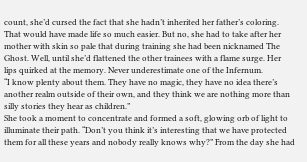count, she’d cursed the fact that she hadn’t inherited her father’s coloring. That would have made life so much easier. But no, she had to take after her mother with skin so pale that during training she had been nicknamed The Ghost. Well, until she’d flattened the other trainees with a flame surge. Her lips quirked at the memory. Never underestimate one of the Infernum.
“I know plenty about them. They have no magic, they have no idea there’s another realm outside of their own, and they think we are nothing more than silly stories they hear as children.”
She took a moment to concentrate and formed a soft, glowing orb of light to illuminate their path. “Don’t you think it’s interesting that we have protected them for all these years and nobody really knows why?” From the day she had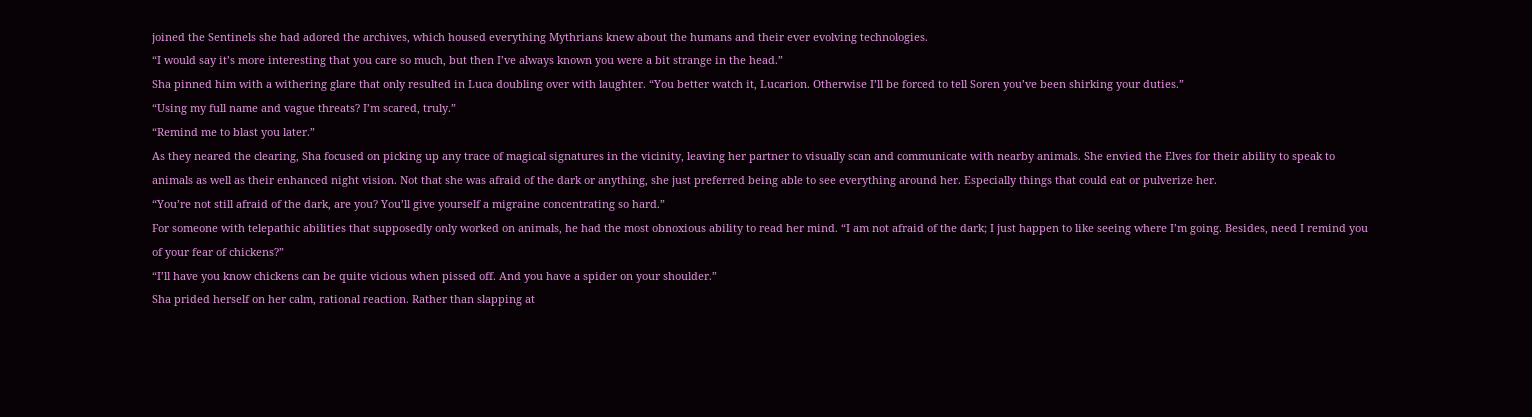joined the Sentinels she had adored the archives, which housed everything Mythrians knew about the humans and their ever evolving technologies.
“I would say it’s more interesting that you care so much, but then I’ve always known you were a bit strange in the head.”
Sha pinned him with a withering glare that only resulted in Luca doubling over with laughter. “You better watch it, Lucarion. Otherwise I’ll be forced to tell Soren you’ve been shirking your duties.”
“Using my full name and vague threats? I’m scared, truly.”
“Remind me to blast you later.”
As they neared the clearing, Sha focused on picking up any trace of magical signatures in the vicinity, leaving her partner to visually scan and communicate with nearby animals. She envied the Elves for their ability to speak to animals as well as their enhanced night vision. Not that she was afraid of the dark or anything, she just preferred being able to see everything around her. Especially things that could eat or pulverize her.
“You’re not still afraid of the dark, are you? You’ll give yourself a migraine concentrating so hard.”
For someone with telepathic abilities that supposedly only worked on animals, he had the most obnoxious ability to read her mind. “I am not afraid of the dark; I just happen to like seeing where I’m going. Besides, need I remind you of your fear of chickens?”
“I’ll have you know chickens can be quite vicious when pissed off. And you have a spider on your shoulder.”
Sha prided herself on her calm, rational reaction. Rather than slapping at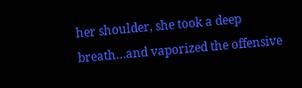her shoulder, she took a deep breath…and vaporized the offensive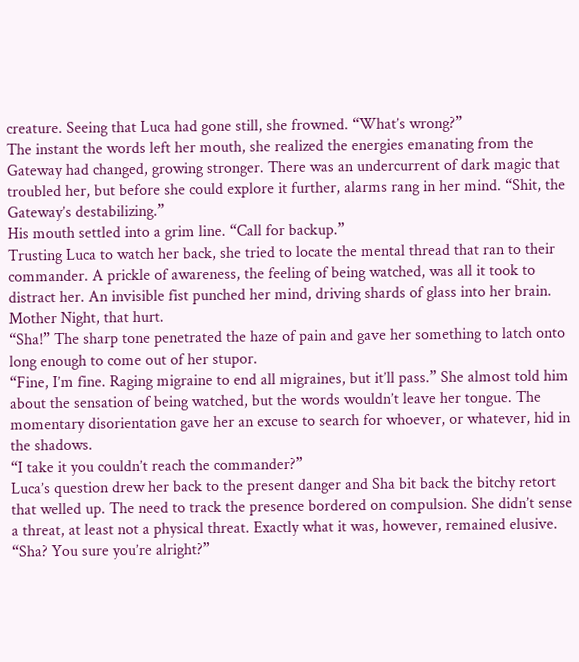creature. Seeing that Luca had gone still, she frowned. “What’s wrong?”
The instant the words left her mouth, she realized the energies emanating from the Gateway had changed, growing stronger. There was an undercurrent of dark magic that troubled her, but before she could explore it further, alarms rang in her mind. “Shit, the Gateway’s destabilizing.”
His mouth settled into a grim line. “Call for backup.”
Trusting Luca to watch her back, she tried to locate the mental thread that ran to their commander. A prickle of awareness, the feeling of being watched, was all it took to distract her. An invisible fist punched her mind, driving shards of glass into her brain. Mother Night, that hurt.
“Sha!” The sharp tone penetrated the haze of pain and gave her something to latch onto long enough to come out of her stupor.
“Fine, I’m fine. Raging migraine to end all migraines, but it’ll pass.” She almost told him about the sensation of being watched, but the words wouldn’t leave her tongue. The momentary disorientation gave her an excuse to search for whoever, or whatever, hid in the shadows.
“I take it you couldn’t reach the commander?”
Luca’s question drew her back to the present danger and Sha bit back the bitchy retort that welled up. The need to track the presence bordered on compulsion. She didn’t sense a threat, at least not a physical threat. Exactly what it was, however, remained elusive.
“Sha? You sure you’re alright?”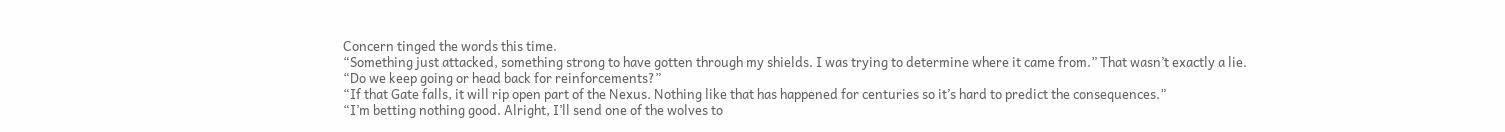Concern tinged the words this time.
“Something just attacked, something strong to have gotten through my shields. I was trying to determine where it came from.” That wasn’t exactly a lie.
“Do we keep going or head back for reinforcements?”
“If that Gate falls, it will rip open part of the Nexus. Nothing like that has happened for centuries so it’s hard to predict the consequences.”
“I’m betting nothing good. Alright, I’ll send one of the wolves to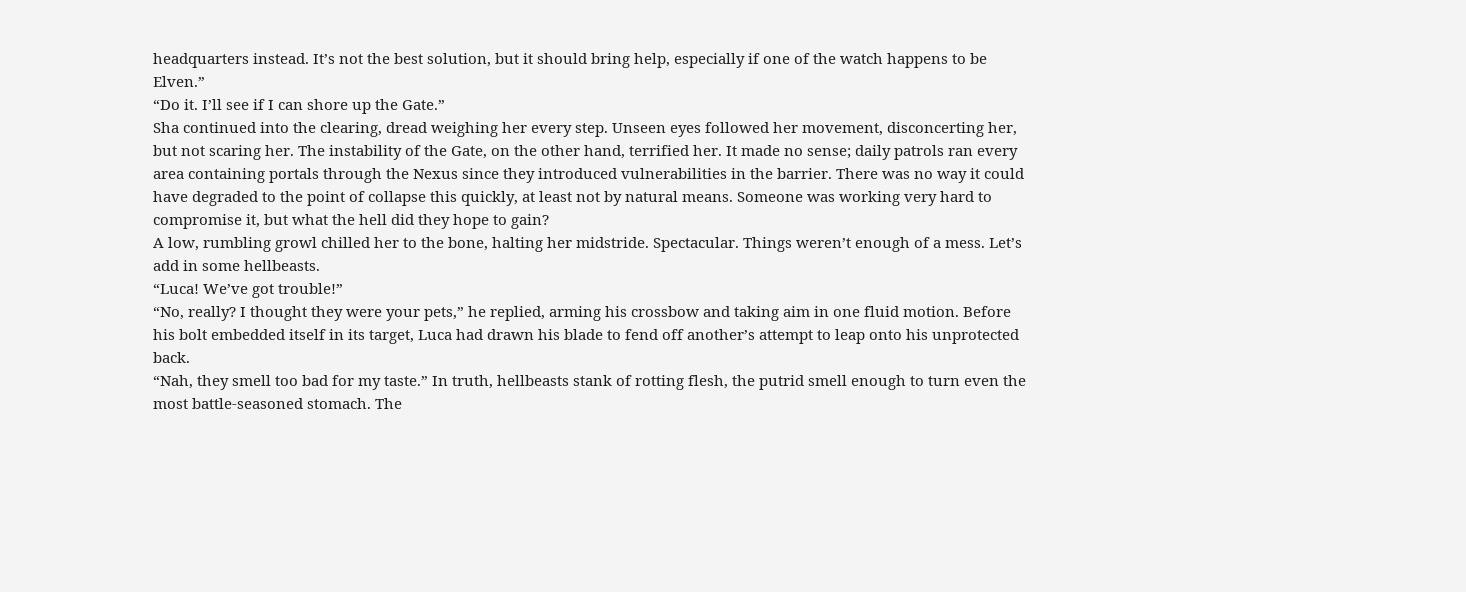headquarters instead. It’s not the best solution, but it should bring help, especially if one of the watch happens to be Elven.”
“Do it. I’ll see if I can shore up the Gate.”
Sha continued into the clearing, dread weighing her every step. Unseen eyes followed her movement, disconcerting her, but not scaring her. The instability of the Gate, on the other hand, terrified her. It made no sense; daily patrols ran every area containing portals through the Nexus since they introduced vulnerabilities in the barrier. There was no way it could have degraded to the point of collapse this quickly, at least not by natural means. Someone was working very hard to compromise it, but what the hell did they hope to gain?
A low, rumbling growl chilled her to the bone, halting her midstride. Spectacular. Things weren’t enough of a mess. Let’s add in some hellbeasts.
“Luca! We’ve got trouble!”
“No, really? I thought they were your pets,” he replied, arming his crossbow and taking aim in one fluid motion. Before his bolt embedded itself in its target, Luca had drawn his blade to fend off another’s attempt to leap onto his unprotected back.
“Nah, they smell too bad for my taste.” In truth, hellbeasts stank of rotting flesh, the putrid smell enough to turn even the most battle-seasoned stomach. The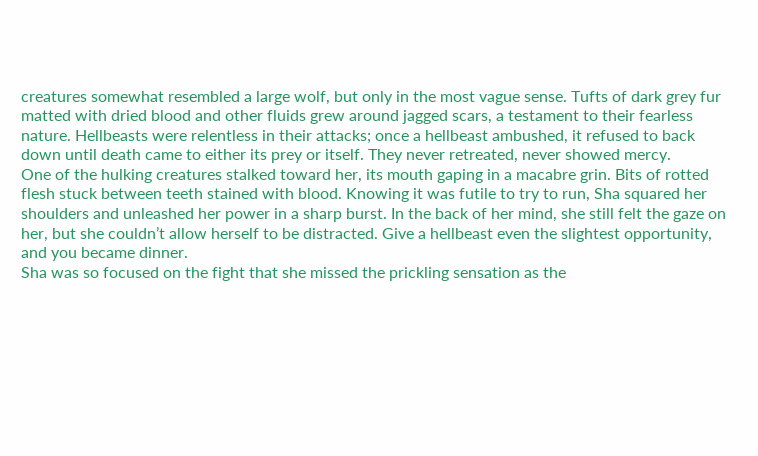creatures somewhat resembled a large wolf, but only in the most vague sense. Tufts of dark grey fur matted with dried blood and other fluids grew around jagged scars, a testament to their fearless nature. Hellbeasts were relentless in their attacks; once a hellbeast ambushed, it refused to back down until death came to either its prey or itself. They never retreated, never showed mercy.
One of the hulking creatures stalked toward her, its mouth gaping in a macabre grin. Bits of rotted flesh stuck between teeth stained with blood. Knowing it was futile to try to run, Sha squared her shoulders and unleashed her power in a sharp burst. In the back of her mind, she still felt the gaze on her, but she couldn’t allow herself to be distracted. Give a hellbeast even the slightest opportunity, and you became dinner.
Sha was so focused on the fight that she missed the prickling sensation as the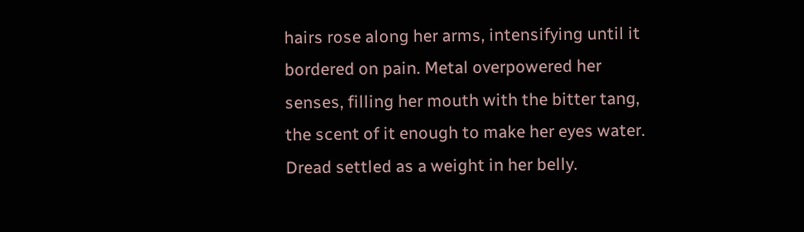hairs rose along her arms, intensifying until it bordered on pain. Metal overpowered her senses, filling her mouth with the bitter tang, the scent of it enough to make her eyes water. Dread settled as a weight in her belly.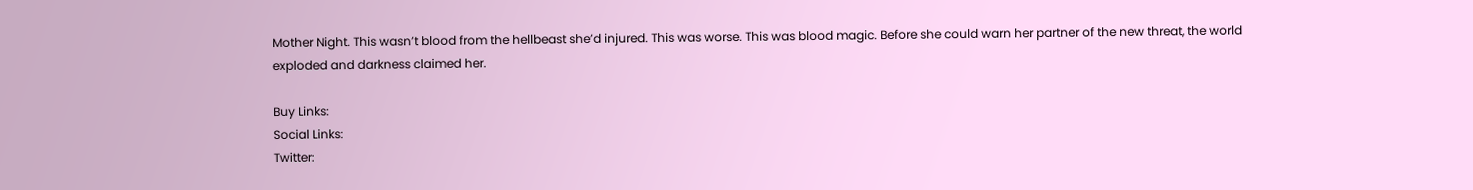Mother Night. This wasn’t blood from the hellbeast she’d injured. This was worse. This was blood magic. Before she could warn her partner of the new threat, the world exploded and darkness claimed her.

Buy Links:
Social Links:
Twitter: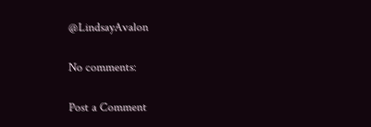@LindsayAvalon

No comments:

Post a Comment